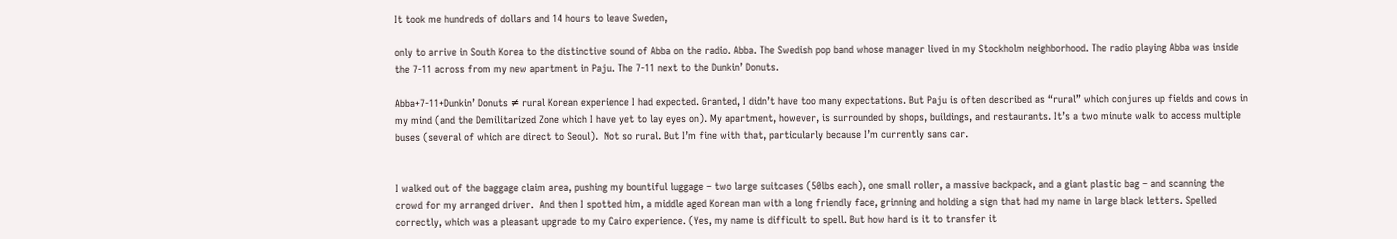It took me hundreds of dollars and 14 hours to leave Sweden,

only to arrive in South Korea to the distinctive sound of Abba on the radio. Abba. The Swedish pop band whose manager lived in my Stockholm neighborhood. The radio playing Abba was inside the 7-11 across from my new apartment in Paju. The 7-11 next to the Dunkin’ Donuts.

Abba+7-11+Dunkin’ Donuts ≠ rural Korean experience I had expected. Granted, I didn’t have too many expectations. But Paju is often described as “rural” which conjures up fields and cows in my mind (and the Demilitarized Zone which I have yet to lay eyes on). My apartment, however, is surrounded by shops, buildings, and restaurants. It’s a two minute walk to access multiple buses (several of which are direct to Seoul).  Not so rural. But I’m fine with that, particularly because I’m currently sans car.


I walked out of the baggage claim area, pushing my bountiful luggage – two large suitcases (50lbs each), one small roller, a massive backpack, and a giant plastic bag – and scanning the crowd for my arranged driver.  And then I spotted him, a middle aged Korean man with a long friendly face, grinning and holding a sign that had my name in large black letters. Spelled correctly, which was a pleasant upgrade to my Cairo experience. (Yes, my name is difficult to spell. But how hard is it to transfer it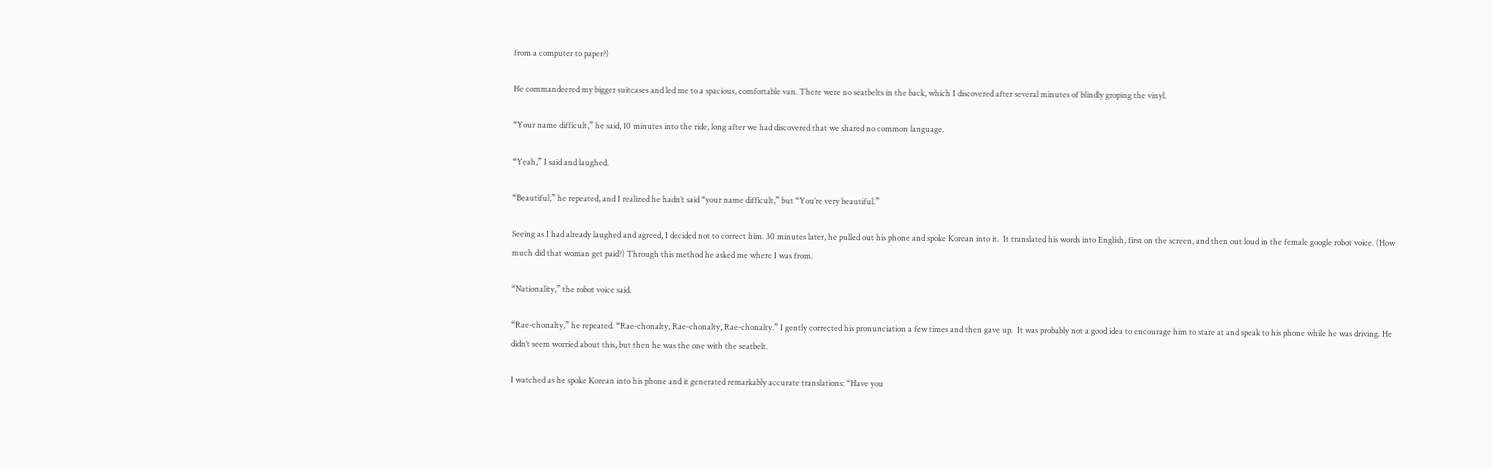from a computer to paper?)

He commandeered my bigger suitcases and led me to a spacious, comfortable van. There were no seatbelts in the back, which I discovered after several minutes of blindly groping the vinyl.

“Your name difficult,” he said, 10 minutes into the ride, long after we had discovered that we shared no common language.

“Yeah,” I said and laughed.

“Beautiful,” he repeated, and I realized he hadn’t said “your name difficult,” but “You’re very beautiful.”

Seeing as I had already laughed and agreed, I decided not to correct him. 30 minutes later, he pulled out his phone and spoke Korean into it.  It translated his words into English, first on the screen, and then out loud in the female google robot voice. (How much did that woman get paid?) Through this method he asked me where I was from.

“Nationality,” the robot voice said.

“Rae-chonalty,” he repeated. “Rae-chonalty, Rae-chonalty, Rae-chonalty.” I gently corrected his pronunciation a few times and then gave up.  It was probably not a good idea to encourage him to stare at and speak to his phone while he was driving. He didn’t seem worried about this, but then he was the one with the seatbelt.

I watched as he spoke Korean into his phone and it generated remarkably accurate translations: “Have you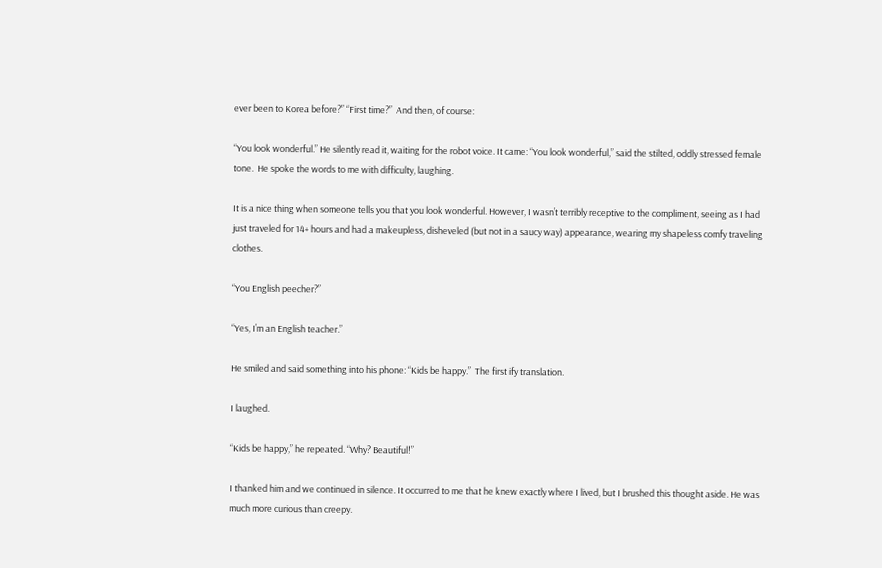ever been to Korea before?” “First time?”  And then, of course:

“You look wonderful.” He silently read it, waiting for the robot voice. It came: “You look wonderful,” said the stilted, oddly stressed female tone.  He spoke the words to me with difficulty, laughing.

It is a nice thing when someone tells you that you look wonderful. However, I wasn’t terribly receptive to the compliment, seeing as I had just traveled for 14+ hours and had a makeupless, disheveled (but not in a saucy way) appearance, wearing my shapeless comfy traveling clothes.

“You English peecher?”

“Yes, I’m an English teacher.”

He smiled and said something into his phone: “Kids be happy.”  The first ify translation.

I laughed.

“Kids be happy,” he repeated. “Why? Beautiful!”

I thanked him and we continued in silence. It occurred to me that he knew exactly where I lived, but I brushed this thought aside. He was much more curious than creepy.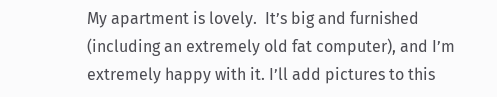My apartment is lovely.  It’s big and furnished (including an extremely old fat computer), and I’m extremely happy with it. I’ll add pictures to this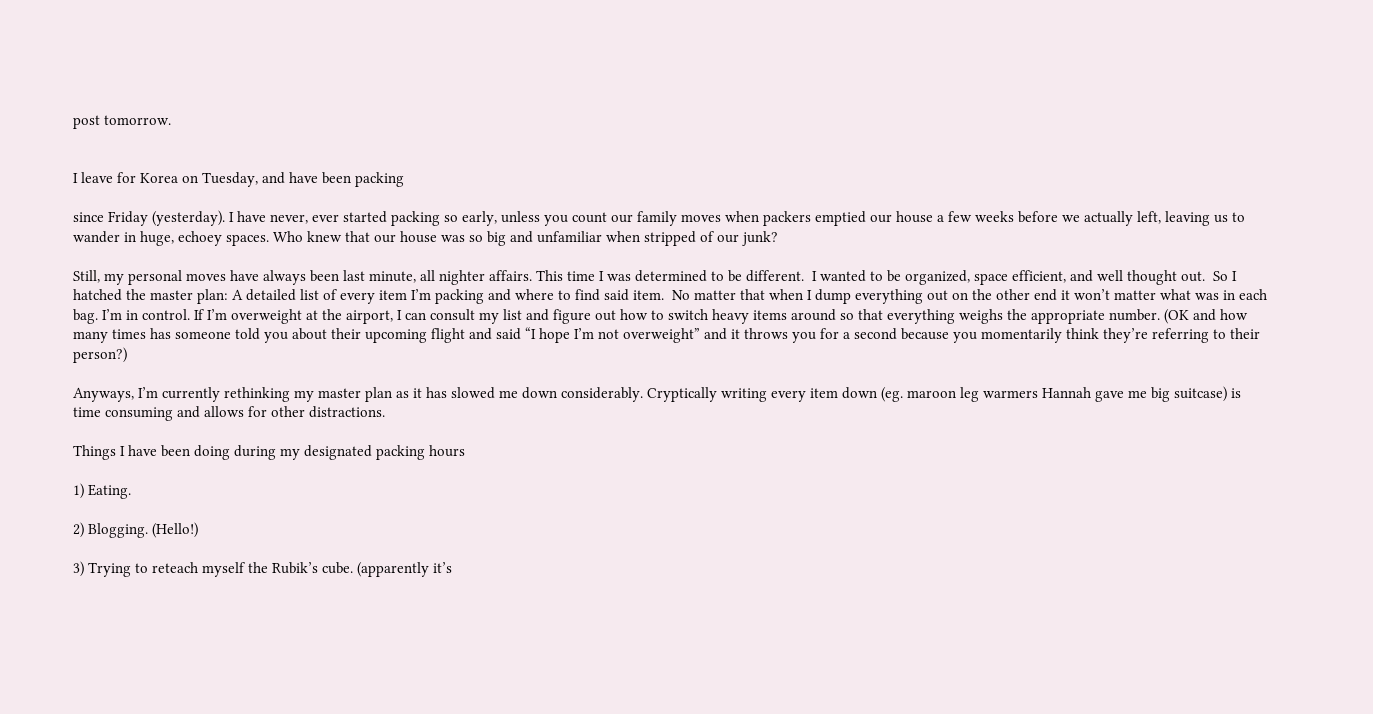post tomorrow.


I leave for Korea on Tuesday, and have been packing

since Friday (yesterday). I have never, ever started packing so early, unless you count our family moves when packers emptied our house a few weeks before we actually left, leaving us to wander in huge, echoey spaces. Who knew that our house was so big and unfamiliar when stripped of our junk?

Still, my personal moves have always been last minute, all nighter affairs. This time I was determined to be different.  I wanted to be organized, space efficient, and well thought out.  So I hatched the master plan: A detailed list of every item I’m packing and where to find said item.  No matter that when I dump everything out on the other end it won’t matter what was in each bag. I’m in control. If I’m overweight at the airport, I can consult my list and figure out how to switch heavy items around so that everything weighs the appropriate number. (OK and how many times has someone told you about their upcoming flight and said “I hope I’m not overweight” and it throws you for a second because you momentarily think they’re referring to their person?)

Anyways, I’m currently rethinking my master plan as it has slowed me down considerably. Cryptically writing every item down (eg. maroon leg warmers Hannah gave me big suitcase) is time consuming and allows for other distractions.

Things I have been doing during my designated packing hours

1) Eating.

2) Blogging. (Hello!)

3) Trying to reteach myself the Rubik’s cube. (apparently it’s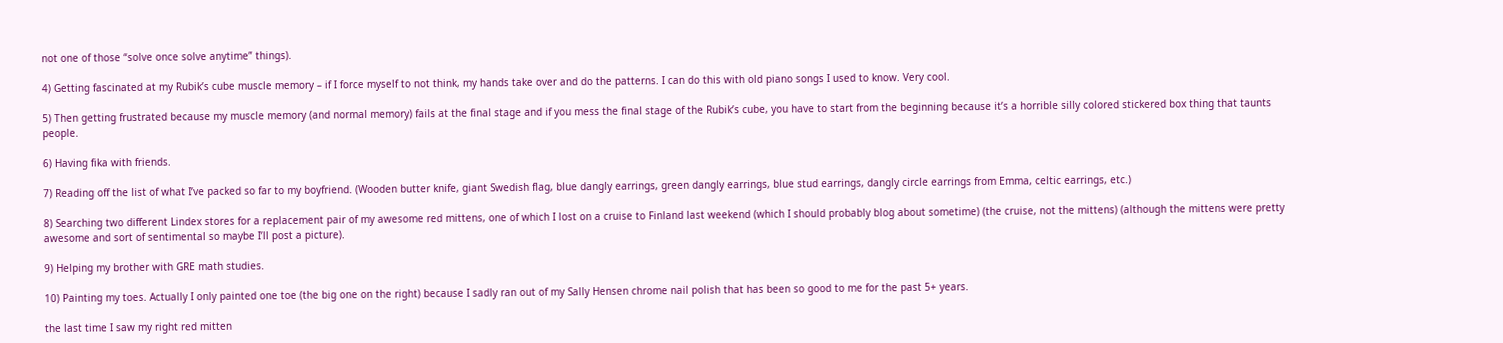not one of those “solve once solve anytime” things).

4) Getting fascinated at my Rubik’s cube muscle memory – if I force myself to not think, my hands take over and do the patterns. I can do this with old piano songs I used to know. Very cool.

5) Then getting frustrated because my muscle memory (and normal memory) fails at the final stage and if you mess the final stage of the Rubik’s cube, you have to start from the beginning because it’s a horrible silly colored stickered box thing that taunts people.

6) Having fika with friends.

7) Reading off the list of what I’ve packed so far to my boyfriend. (Wooden butter knife, giant Swedish flag, blue dangly earrings, green dangly earrings, blue stud earrings, dangly circle earrings from Emma, celtic earrings, etc.)

8) Searching two different Lindex stores for a replacement pair of my awesome red mittens, one of which I lost on a cruise to Finland last weekend (which I should probably blog about sometime) (the cruise, not the mittens) (although the mittens were pretty awesome and sort of sentimental so maybe I’ll post a picture).

9) Helping my brother with GRE math studies.

10) Painting my toes. Actually I only painted one toe (the big one on the right) because I sadly ran out of my Sally Hensen chrome nail polish that has been so good to me for the past 5+ years.

the last time I saw my right red mitten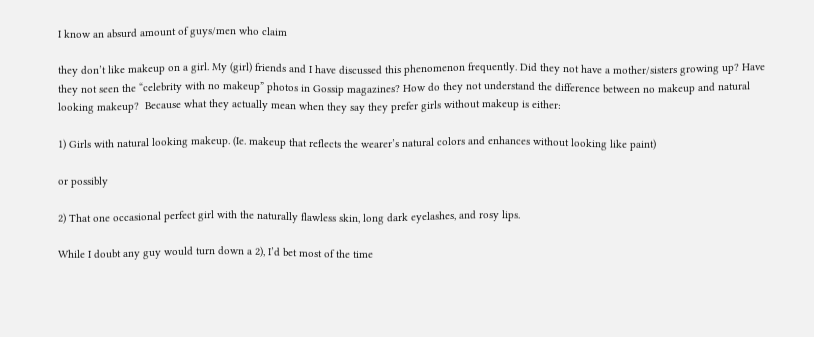I know an absurd amount of guys/men who claim

they don’t like makeup on a girl. My (girl) friends and I have discussed this phenomenon frequently. Did they not have a mother/sisters growing up? Have they not seen the “celebrity with no makeup” photos in Gossip magazines? How do they not understand the difference between no makeup and natural looking makeup?  Because what they actually mean when they say they prefer girls without makeup is either:

1) Girls with natural looking makeup. (Ie. makeup that reflects the wearer’s natural colors and enhances without looking like paint)

or possibly

2) That one occasional perfect girl with the naturally flawless skin, long dark eyelashes, and rosy lips.

While I doubt any guy would turn down a 2), I’d bet most of the time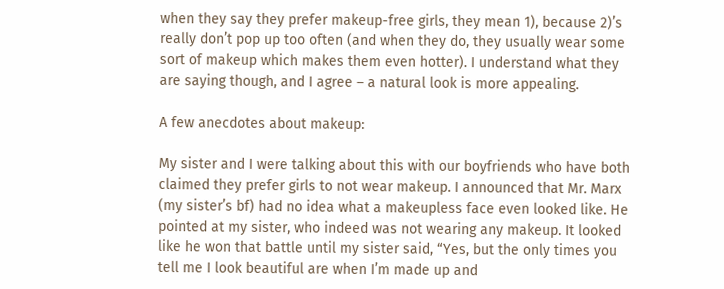when they say they prefer makeup-free girls, they mean 1), because 2)’s really don’t pop up too often (and when they do, they usually wear some sort of makeup which makes them even hotter). I understand what they are saying though, and I agree – a natural look is more appealing.

A few anecdotes about makeup:

My sister and I were talking about this with our boyfriends who have both claimed they prefer girls to not wear makeup. I announced that Mr. Marx (my sister’s bf) had no idea what a makeupless face even looked like. He pointed at my sister, who indeed was not wearing any makeup. It looked like he won that battle until my sister said, “Yes, but the only times you tell me I look beautiful are when I’m made up and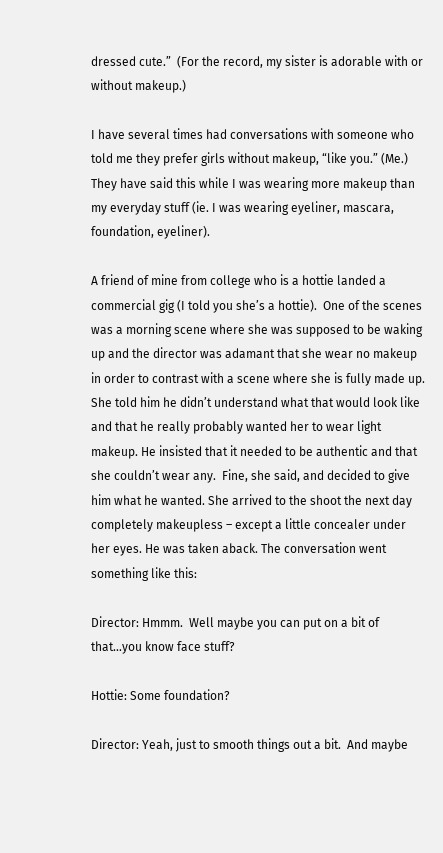dressed cute.”  (For the record, my sister is adorable with or without makeup.)

I have several times had conversations with someone who told me they prefer girls without makeup, “like you.” (Me.) They have said this while I was wearing more makeup than my everyday stuff (ie. I was wearing eyeliner, mascara, foundation, eyeliner).

A friend of mine from college who is a hottie landed a commercial gig (I told you she’s a hottie).  One of the scenes was a morning scene where she was supposed to be waking up and the director was adamant that she wear no makeup in order to contrast with a scene where she is fully made up.  She told him he didn’t understand what that would look like and that he really probably wanted her to wear light makeup. He insisted that it needed to be authentic and that she couldn’t wear any.  Fine, she said, and decided to give him what he wanted. She arrived to the shoot the next day completely makeupless – except a little concealer under her eyes. He was taken aback. The conversation went something like this:

Director: Hmmm.  Well maybe you can put on a bit of that…you know face stuff?

Hottie: Some foundation?

Director: Yeah, just to smooth things out a bit.  And maybe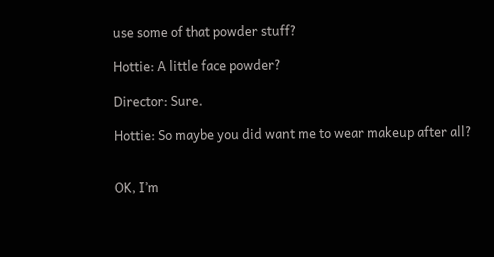use some of that powder stuff?

Hottie: A little face powder?

Director: Sure.

Hottie: So maybe you did want me to wear makeup after all?


OK, I’m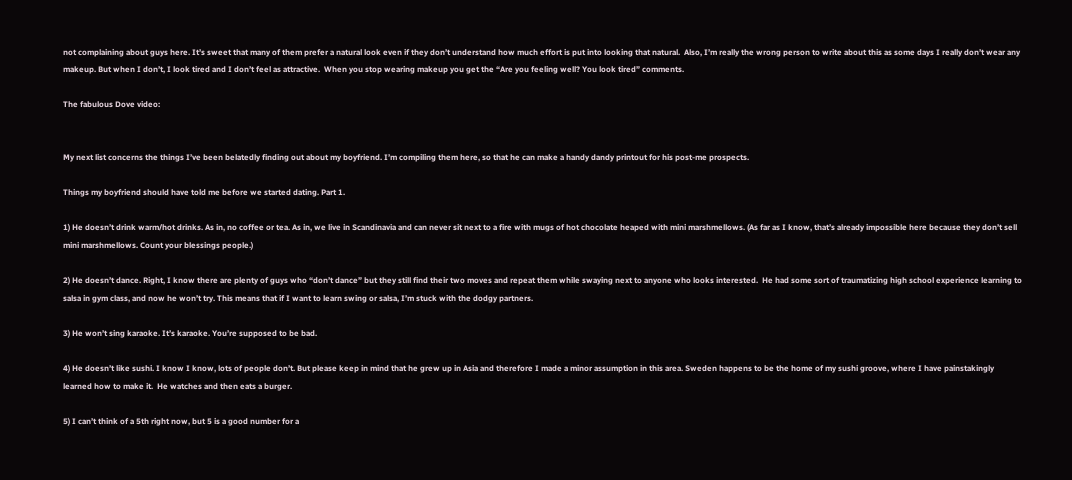not complaining about guys here. It’s sweet that many of them prefer a natural look even if they don’t understand how much effort is put into looking that natural.  Also, I’m really the wrong person to write about this as some days I really don’t wear any makeup. But when I don’t, I look tired and I don’t feel as attractive.  When you stop wearing makeup you get the “Are you feeling well? You look tired” comments.

The fabulous Dove video:


My next list concerns the things I’ve been belatedly finding out about my boyfriend. I’m compiling them here, so that he can make a handy dandy printout for his post-me prospects.

Things my boyfriend should have told me before we started dating. Part 1.

1) He doesn’t drink warm/hot drinks. As in, no coffee or tea. As in, we live in Scandinavia and can never sit next to a fire with mugs of hot chocolate heaped with mini marshmellows. (As far as I know, that’s already impossible here because they don’t sell mini marshmellows. Count your blessings people.)

2) He doesn’t dance. Right, I know there are plenty of guys who “don’t dance” but they still find their two moves and repeat them while swaying next to anyone who looks interested.  He had some sort of traumatizing high school experience learning to salsa in gym class, and now he won’t try. This means that if I want to learn swing or salsa, I’m stuck with the dodgy partners.

3) He won’t sing karaoke. It’s karaoke. You’re supposed to be bad.

4) He doesn’t like sushi. I know I know, lots of people don’t. But please keep in mind that he grew up in Asia and therefore I made a minor assumption in this area. Sweden happens to be the home of my sushi groove, where I have painstakingly learned how to make it.  He watches and then eats a burger.

5) I can’t think of a 5th right now, but 5 is a good number for a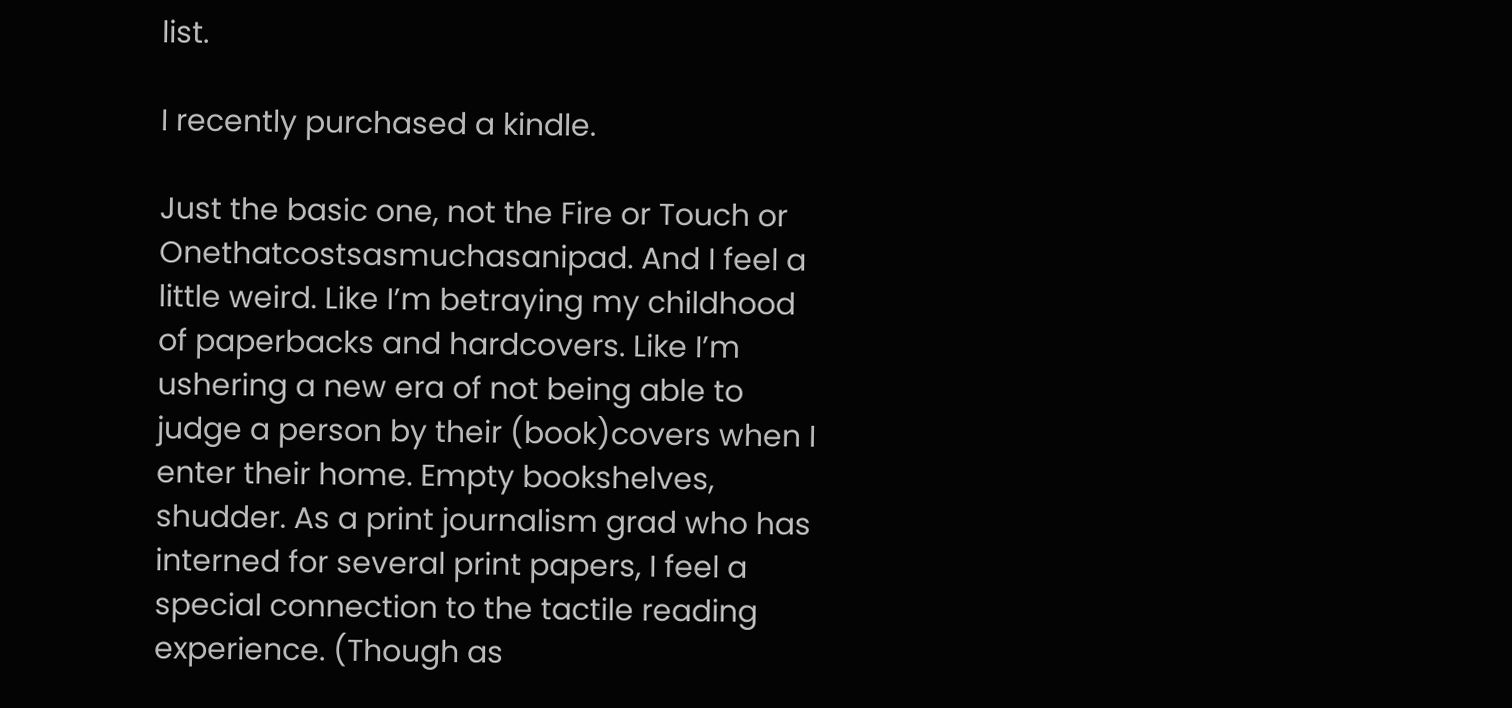list.

I recently purchased a kindle.

Just the basic one, not the Fire or Touch or Onethatcostsasmuchasanipad. And I feel a little weird. Like I’m betraying my childhood of paperbacks and hardcovers. Like I’m ushering a new era of not being able to judge a person by their (book)covers when I enter their home. Empty bookshelves, shudder. As a print journalism grad who has interned for several print papers, I feel a special connection to the tactile reading experience. (Though as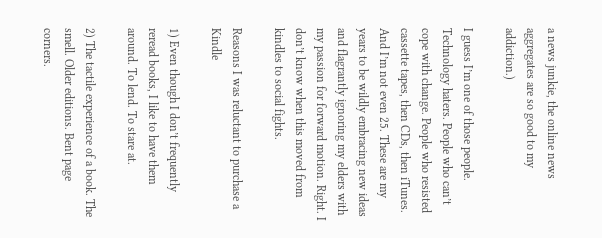a news junkie, the online news aggregates are so good to my addiction.)

I guess I’m one of those people. Technology haters. People who can’t cope with change. People who resisted cassette tapes, then CDs, then iTunes. And I’m not even 25. These are my years to be wildly embracing new ideas and flagrantly ignoring my elders with my passion for forward motion. Right. I don’t know when this moved from kindles to social fights.

Reasons I was reluctant to purchase a Kindle

1) Even though I don’t frequently reread books, I like to have them around. To lend. To stare at.

2) The tactile experience of a book. The smell. Older editions. Bent page corners.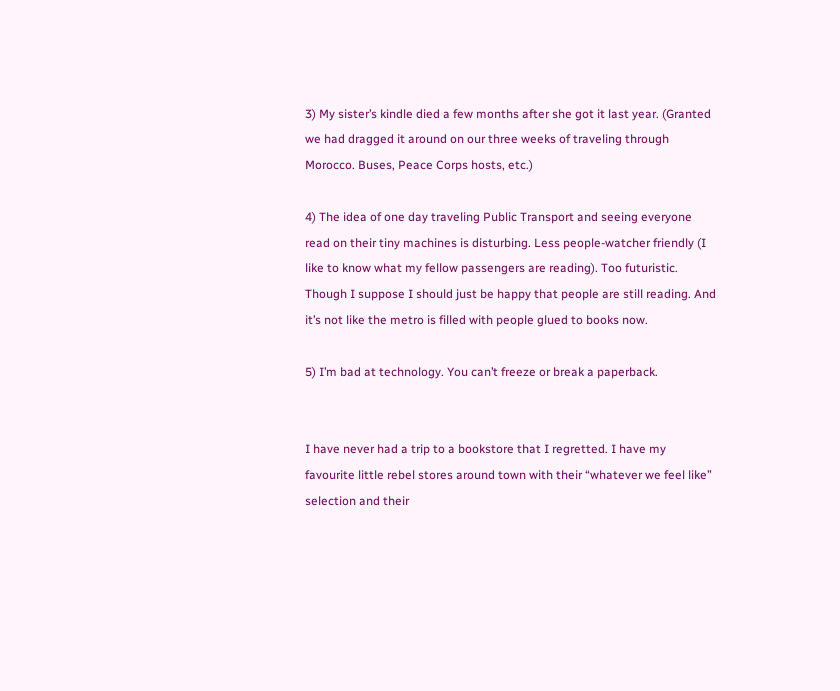3) My sister’s kindle died a few months after she got it last year. (Granted we had dragged it around on our three weeks of traveling through Morocco. Buses, Peace Corps hosts, etc.)

4) The idea of one day traveling Public Transport and seeing everyone read on their tiny machines is disturbing. Less people-watcher friendly (I like to know what my fellow passengers are reading). Too futuristic. Though I suppose I should just be happy that people are still reading. And it’s not like the metro is filled with people glued to books now.

5) I’m bad at technology. You can’t freeze or break a paperback.


I have never had a trip to a bookstore that I regretted. I have my favourite little rebel stores around town with their “whatever we feel like” selection and their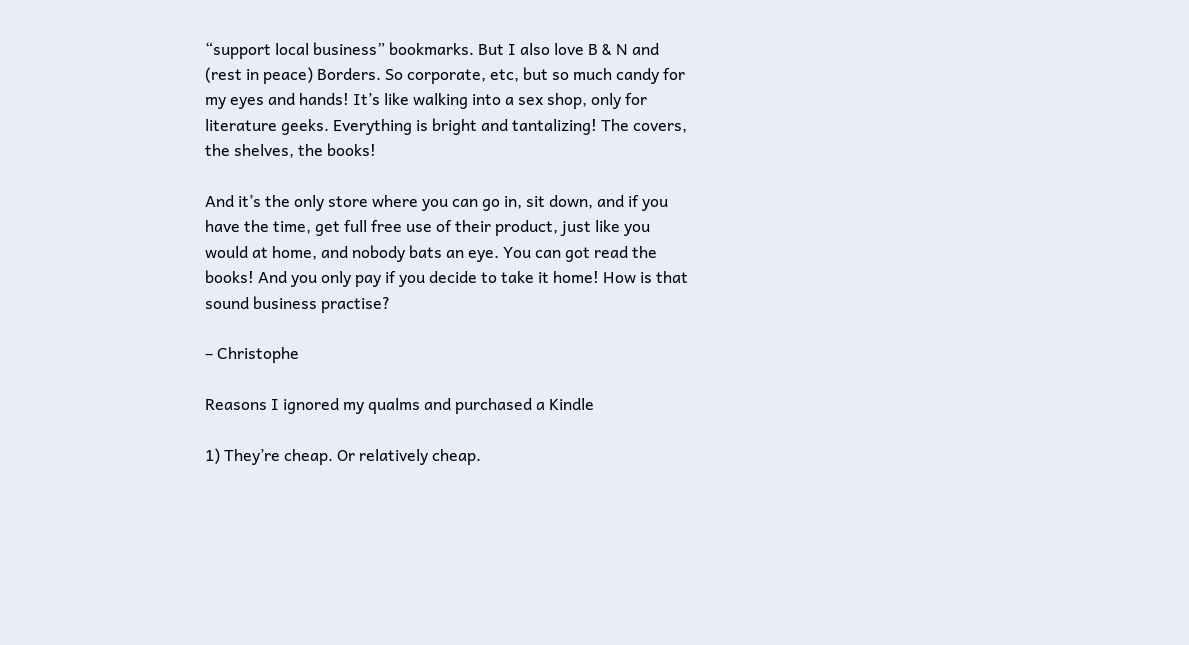“support local business” bookmarks. But I also love B & N and (rest in peace) Borders. So corporate, etc, but so much candy for my eyes and hands! It’s like walking into a sex shop, only for literature geeks. Everything is bright and tantalizing! The covers, the shelves, the books!

And it’s the only store where you can go in, sit down, and if you have the time, get full free use of their product, just like you would at home, and nobody bats an eye. You can got read the books! And you only pay if you decide to take it home! How is that sound business practise?

– Christophe

Reasons I ignored my qualms and purchased a Kindle

1) They’re cheap. Or relatively cheap.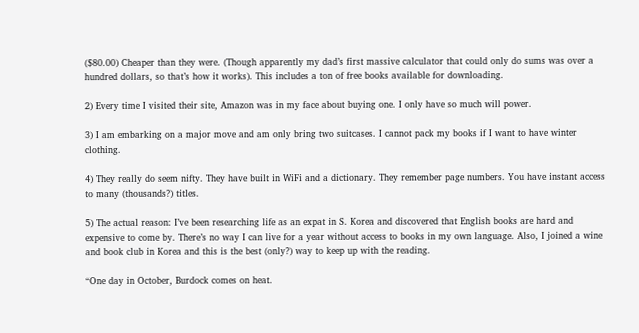($80.00) Cheaper than they were. (Though apparently my dad’s first massive calculator that could only do sums was over a hundred dollars, so that’s how it works). This includes a ton of free books available for downloading.

2) Every time I visited their site, Amazon was in my face about buying one. I only have so much will power.

3) I am embarking on a major move and am only bring two suitcases. I cannot pack my books if I want to have winter clothing.

4) They really do seem nifty. They have built in WiFi and a dictionary. They remember page numbers. You have instant access to many (thousands?) titles.

5) The actual reason: I’ve been researching life as an expat in S. Korea and discovered that English books are hard and expensive to come by. There’s no way I can live for a year without access to books in my own language. Also, I joined a wine and book club in Korea and this is the best (only?) way to keep up with the reading.

“One day in October, Burdock comes on heat.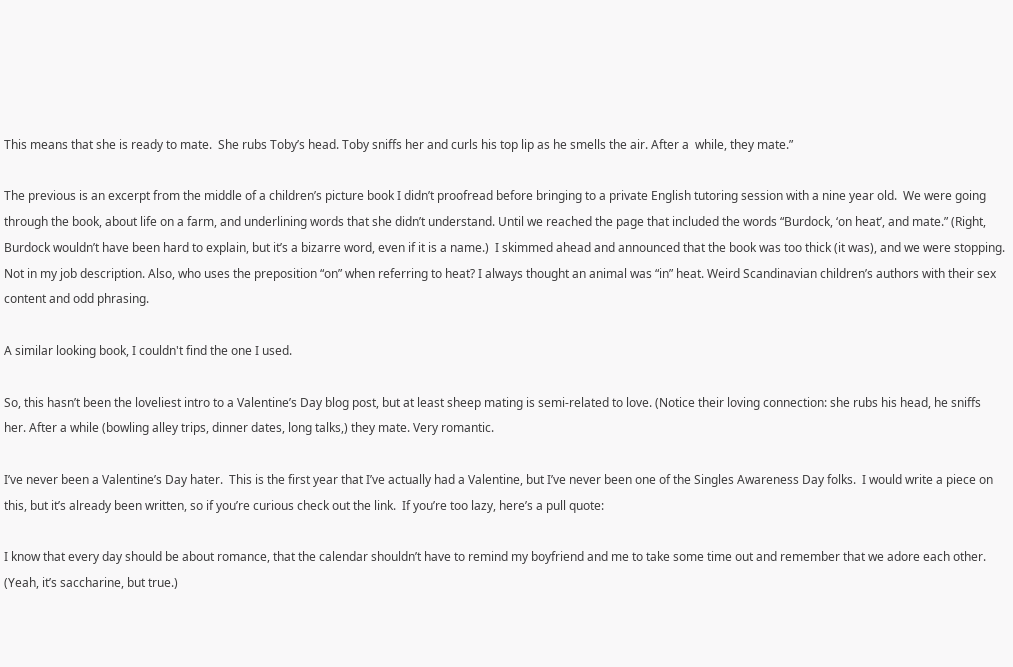This means that she is ready to mate.  She rubs Toby’s head. Toby sniffs her and curls his top lip as he smells the air. After a  while, they mate.”

The previous is an excerpt from the middle of a children’s picture book I didn’t proofread before bringing to a private English tutoring session with a nine year old.  We were going through the book, about life on a farm, and underlining words that she didn’t understand. Until we reached the page that included the words “Burdock, ‘on heat’, and mate.” (Right, Burdock wouldn’t have been hard to explain, but it’s a bizarre word, even if it is a name.)  I skimmed ahead and announced that the book was too thick (it was), and we were stopping. Not in my job description. Also, who uses the preposition “on” when referring to heat? I always thought an animal was “in” heat. Weird Scandinavian children’s authors with their sex content and odd phrasing.

A similar looking book, I couldn't find the one I used.

So, this hasn’t been the loveliest intro to a Valentine’s Day blog post, but at least sheep mating is semi-related to love. (Notice their loving connection: she rubs his head, he sniffs her. After a while (bowling alley trips, dinner dates, long talks,) they mate. Very romantic.

I’ve never been a Valentine’s Day hater.  This is the first year that I’ve actually had a Valentine, but I’ve never been one of the Singles Awareness Day folks.  I would write a piece on this, but it’s already been written, so if you’re curious check out the link.  If you’re too lazy, here’s a pull quote:

I know that every day should be about romance, that the calendar shouldn’t have to remind my boyfriend and me to take some time out and remember that we adore each other. (Yeah, it’s saccharine, but true.)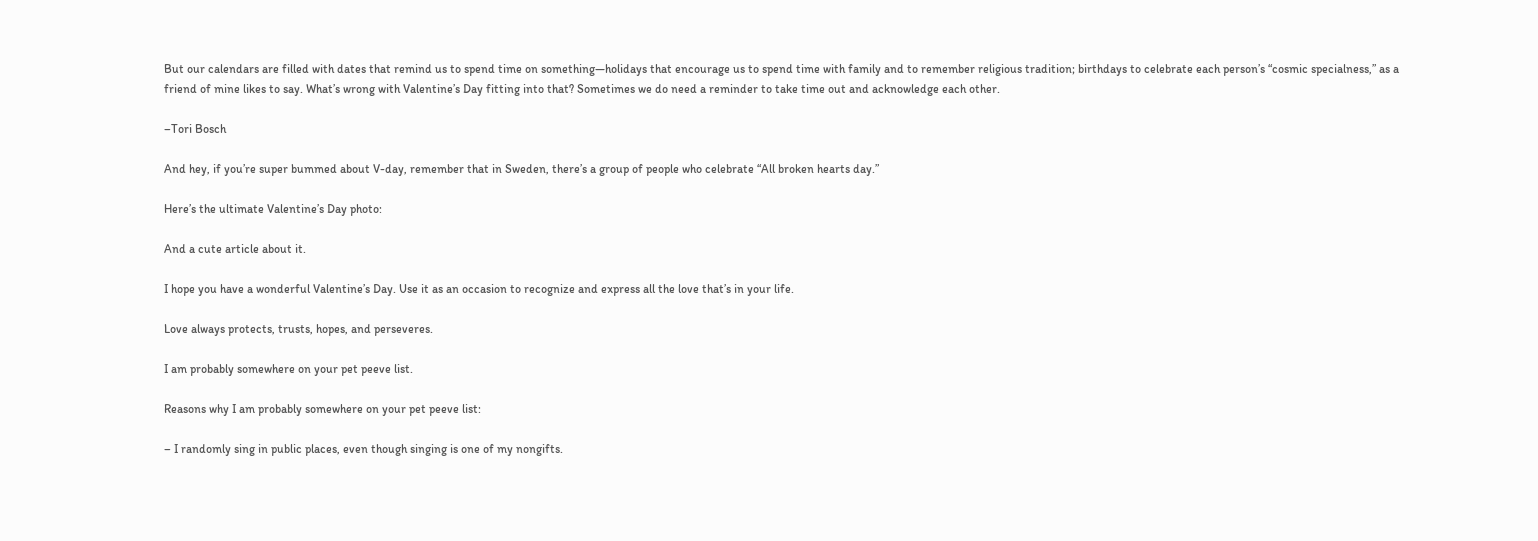But our calendars are filled with dates that remind us to spend time on something—holidays that encourage us to spend time with family and to remember religious tradition; birthdays to celebrate each person’s “cosmic specialness,” as a friend of mine likes to say. What’s wrong with Valentine’s Day fitting into that? Sometimes we do need a reminder to take time out and acknowledge each other.

–Tori Bosch

And hey, if you’re super bummed about V-day, remember that in Sweden, there’s a group of people who celebrate “All broken hearts day.”

Here’s the ultimate Valentine’s Day photo:

And a cute article about it.

I hope you have a wonderful Valentine’s Day. Use it as an occasion to recognize and express all the love that’s in your life.

Love always protects, trusts, hopes, and perseveres.

I am probably somewhere on your pet peeve list.

Reasons why I am probably somewhere on your pet peeve list:

– I randomly sing in public places, even though singing is one of my nongifts.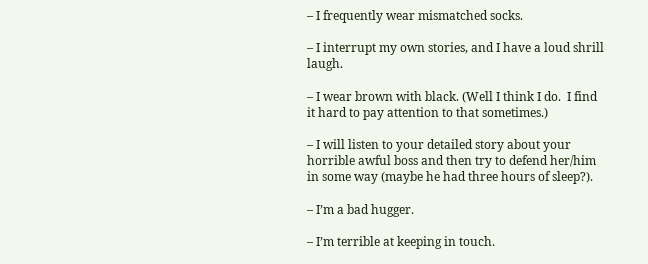– I frequently wear mismatched socks.

– I interrupt my own stories, and I have a loud shrill laugh.

– I wear brown with black. (Well I think I do.  I find it hard to pay attention to that sometimes.)

– I will listen to your detailed story about your horrible awful boss and then try to defend her/him in some way (maybe he had three hours of sleep?).

– I’m a bad hugger.

– I’m terrible at keeping in touch.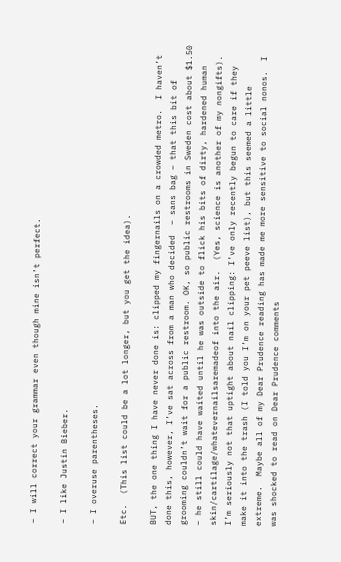– I will correct your grammar even though mine isn’t perfect.

– I like Justin Bieber.

– I overuse parentheses.

Etc.  (This list could be a lot longer, but you get the idea).

BUT, the one thing I have never done is: clipped my fingernails on a crowded metro.  I haven’t done this, however, I’ve sat across from a man who decided  – sans bag – that this bit of grooming couldn’t wait for a public restroom. OK, so public restrooms in Sweden cost about $1.50 – he still could have waited until he was outside to flick his bits of dirty, hardened human skin/cartilage/whatevernailsaremadeof into the air.  (Yes, science is another of my nongifts).  I’m seriously not that uptight about nail clipping: I’ve only recently begun to care if they make it into the trash (I told you I’m on your pet peeve list), but this seemed a little extreme.  Maybe all of my Dear Prudence reading has made me more sensitive to social nonos.  I was shocked to read on Dear Prudence comments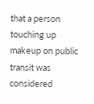that a person touching up makeup on public transit was considered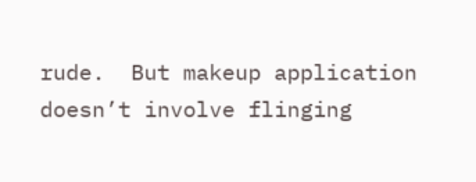rude.  But makeup application doesn’t involve flinging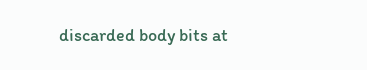discarded body bits at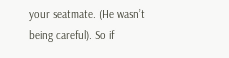your seatmate. (He wasn’t being careful). So if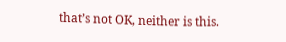that’s not OK, neither is this.